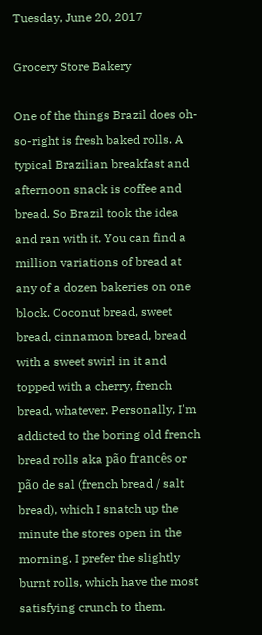Tuesday, June 20, 2017

Grocery Store Bakery

One of the things Brazil does oh-so-right is fresh baked rolls. A typical Brazilian breakfast and afternoon snack is coffee and bread. So Brazil took the idea and ran with it. You can find a million variations of bread at any of a dozen bakeries on one block. Coconut bread, sweet bread, cinnamon bread, bread with a sweet swirl in it and topped with a cherry, french bread, whatever. Personally, I'm addicted to the boring old french bread rolls aka pão francês or pão de sal (french bread / salt bread), which I snatch up the minute the stores open in the morning. I prefer the slightly burnt rolls, which have the most satisfying crunch to them.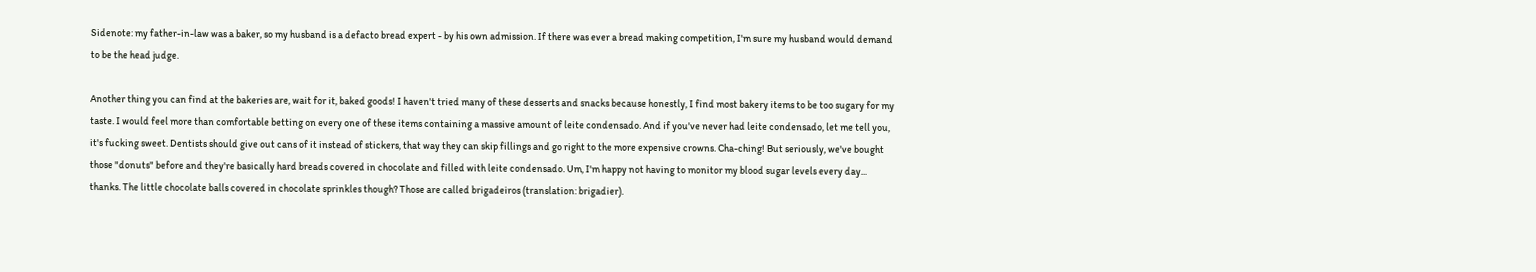Sidenote: my father-in-law was a baker, so my husband is a defacto bread expert - by his own admission. If there was ever a bread making competition, I'm sure my husband would demand to be the head judge.

Another thing you can find at the bakeries are, wait for it, baked goods! I haven't tried many of these desserts and snacks because honestly, I find most bakery items to be too sugary for my taste. I would feel more than comfortable betting on every one of these items containing a massive amount of leite condensado. And if you've never had leite condensado, let me tell you, it's fucking sweet. Dentists should give out cans of it instead of stickers, that way they can skip fillings and go right to the more expensive crowns. Cha-ching! But seriously, we've bought those "donuts" before and they're basically hard breads covered in chocolate and filled with leite condensado. Um, I'm happy not having to monitor my blood sugar levels every day... thanks. The little chocolate balls covered in chocolate sprinkles though? Those are called brigadeiros (translation: brigadier).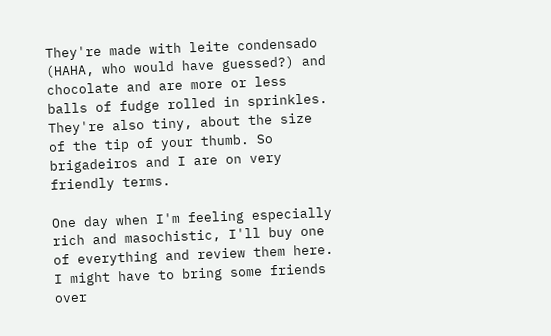They're made with leite condensado (HAHA, who would have guessed?) and chocolate and are more or less balls of fudge rolled in sprinkles. They're also tiny, about the size of the tip of your thumb. So brigadeiros and I are on very friendly terms.

One day when I'm feeling especially rich and masochistic, I'll buy one of everything and review them here. I might have to bring some friends over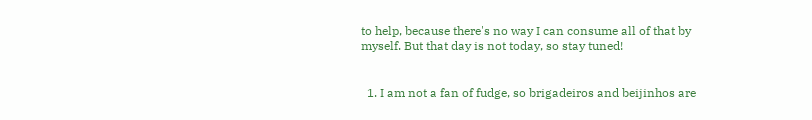to help, because there's no way I can consume all of that by myself. But that day is not today, so stay tuned!


  1. I am not a fan of fudge, so brigadeiros and beijinhos are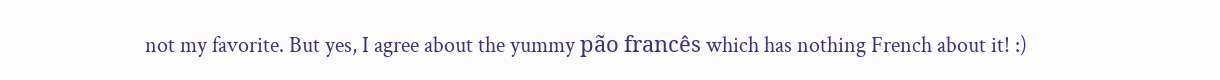not my favorite. But yes, I agree about the yummy pão francês which has nothing French about it! :)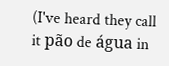(I've heard they call it pão de água in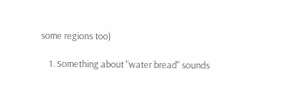some regions too)

    1. Something about "water bread" sounds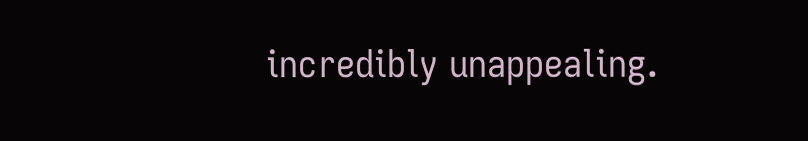incredibly unappealing.